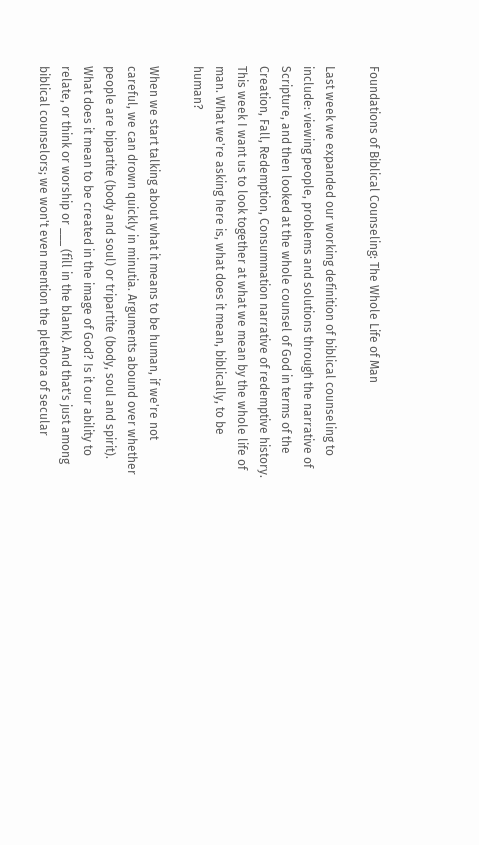Foundations of Biblical Counseling: The Whole Life of Man

Last week we expanded our working definition of biblical counseling to include: viewing people, problems and solutions through the narrative of Scripture, and then looked at the whole counsel of God in terms of the Creation, Fall, Redemption, Consummation narrative of redemptive history. This week I want us to look together at what we mean by the whole life of man. What we're asking here is, what does it mean, biblically, to be human?

When we start talking about what it means to be human, if we're not careful, we can drown quickly in minutia. Arguments abound over whether people are bipartite (body and soul) or tripartite (body, soul and spirit). What does it mean to be created in the image of God? Is it our ability to relate, or think or worship or ___ (fill in the blank). And that's just among biblical counselors; we won't even mention the plethora of secular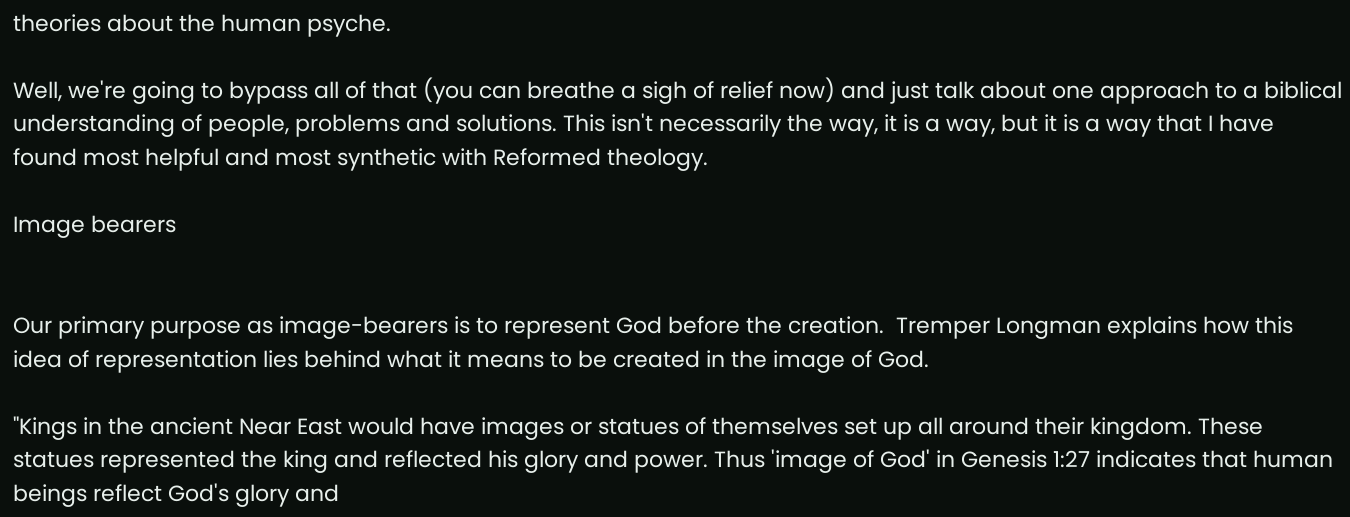theories about the human psyche.

Well, we're going to bypass all of that (you can breathe a sigh of relief now) and just talk about one approach to a biblical understanding of people, problems and solutions. This isn't necessarily the way, it is a way, but it is a way that I have found most helpful and most synthetic with Reformed theology.

Image bearers


Our primary purpose as image-bearers is to represent God before the creation.  Tremper Longman explains how this idea of representation lies behind what it means to be created in the image of God.

"Kings in the ancient Near East would have images or statues of themselves set up all around their kingdom. These statues represented the king and reflected his glory and power. Thus 'image of God' in Genesis 1:27 indicates that human beings reflect God's glory and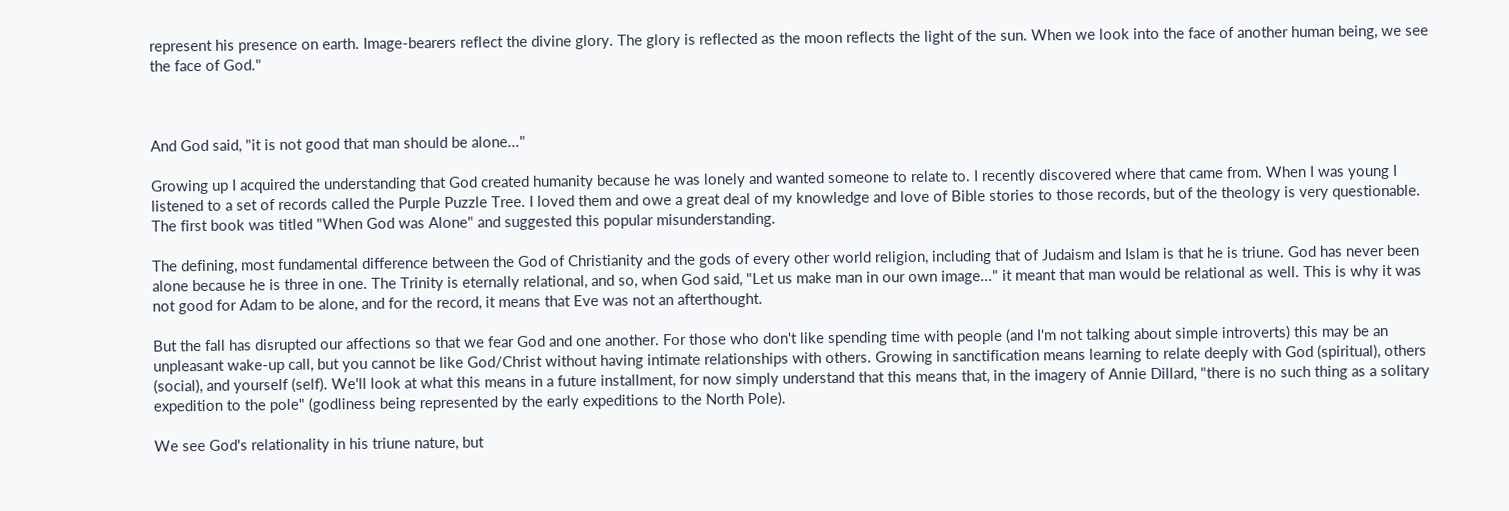represent his presence on earth. Image-bearers reflect the divine glory. The glory is reflected as the moon reflects the light of the sun. When we look into the face of another human being, we see the face of God."



And God said, "it is not good that man should be alone..."

Growing up I acquired the understanding that God created humanity because he was lonely and wanted someone to relate to. I recently discovered where that came from. When I was young I listened to a set of records called the Purple Puzzle Tree. I loved them and owe a great deal of my knowledge and love of Bible stories to those records, but of the theology is very questionable. The first book was titled "When God was Alone" and suggested this popular misunderstanding.

The defining, most fundamental difference between the God of Christianity and the gods of every other world religion, including that of Judaism and Islam is that he is triune. God has never been alone because he is three in one. The Trinity is eternally relational, and so, when God said, "Let us make man in our own image..." it meant that man would be relational as well. This is why it was not good for Adam to be alone, and for the record, it means that Eve was not an afterthought.

But the fall has disrupted our affections so that we fear God and one another. For those who don't like spending time with people (and I'm not talking about simple introverts) this may be an unpleasant wake-up call, but you cannot be like God/Christ without having intimate relationships with others. Growing in sanctification means learning to relate deeply with God (spiritual), others (social), and yourself (self). We'll look at what this means in a future installment, for now simply understand that this means that, in the imagery of Annie Dillard, "there is no such thing as a solitary expedition to the pole" (godliness being represented by the early expeditions to the North Pole).

We see God's relationality in his triune nature, but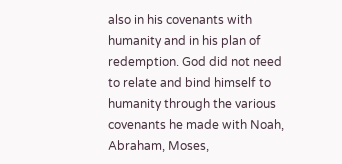also in his covenants with humanity and in his plan of redemption. God did not need to relate and bind himself to humanity through the various covenants he made with Noah, Abraham, Moses,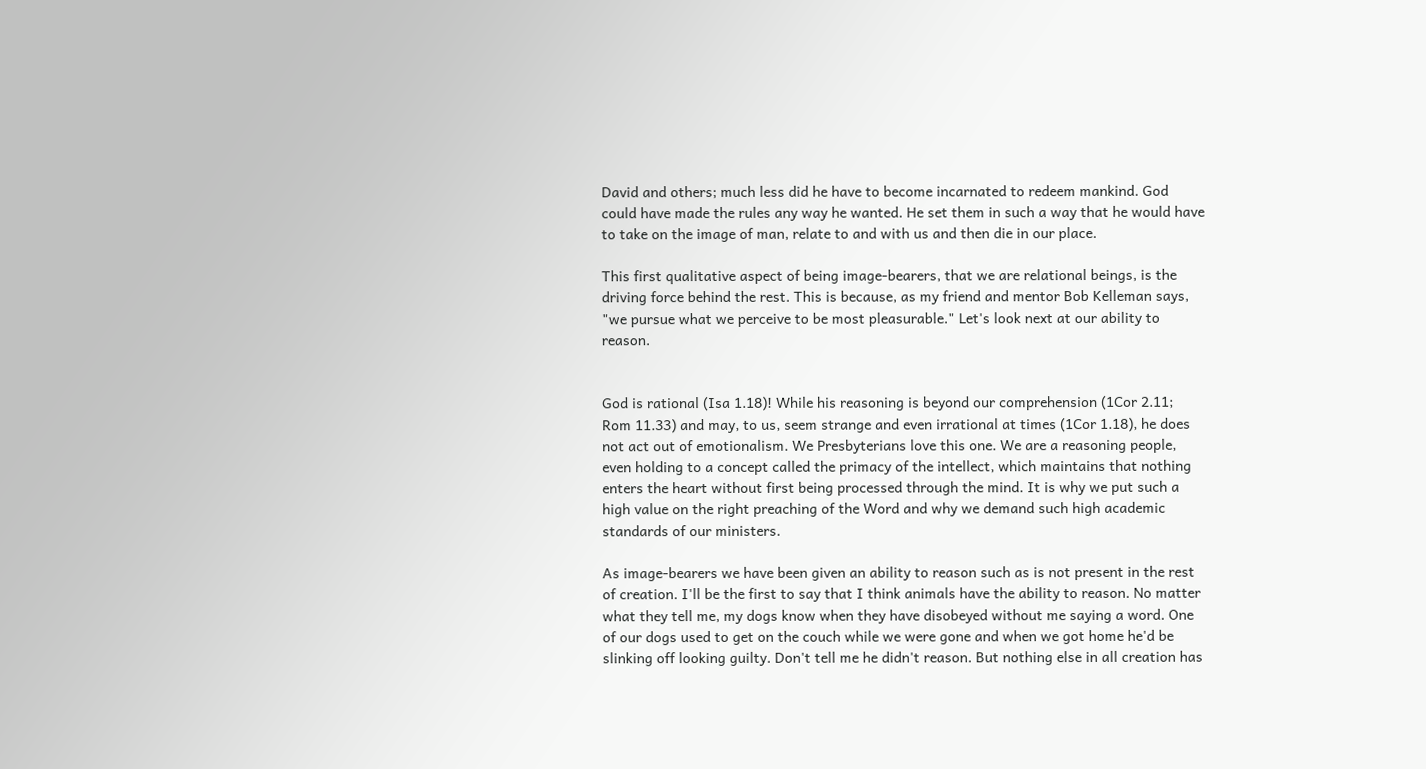David and others; much less did he have to become incarnated to redeem mankind. God could have made the rules any way he wanted. He set them in such a way that he would have to take on the image of man, relate to and with us and then die in our place.

This first qualitative aspect of being image-bearers, that we are relational beings, is the driving force behind the rest. This is because, as my friend and mentor Bob Kelleman says, "we pursue what we perceive to be most pleasurable." Let's look next at our ability to reason.


God is rational (Isa 1.18)! While his reasoning is beyond our comprehension (1Cor 2.11; Rom 11.33) and may, to us, seem strange and even irrational at times (1Cor 1.18), he does not act out of emotionalism. We Presbyterians love this one. We are a reasoning people, even holding to a concept called the primacy of the intellect, which maintains that nothing enters the heart without first being processed through the mind. It is why we put such a high value on the right preaching of the Word and why we demand such high academic standards of our ministers.

As image-bearers we have been given an ability to reason such as is not present in the rest of creation. I'll be the first to say that I think animals have the ability to reason. No matter what they tell me, my dogs know when they have disobeyed without me saying a word. One of our dogs used to get on the couch while we were gone and when we got home he'd be slinking off looking guilty. Don't tell me he didn't reason. But nothing else in all creation has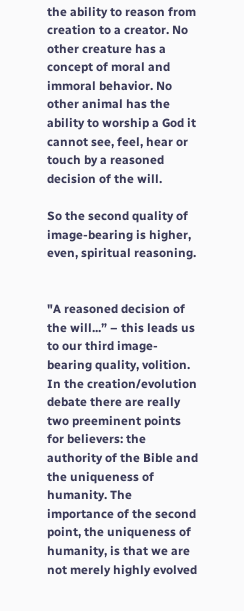the ability to reason from creation to a creator. No other creature has a concept of moral and immoral behavior. No other animal has the ability to worship a God it cannot see, feel, hear or touch by a reasoned decision of the will.

So the second quality of image-bearing is higher, even, spiritual reasoning.


"A reasoned decision of the will...” – this leads us to our third image-bearing quality, volition. In the creation/evolution debate there are really two preeminent points for believers: the authority of the Bible and the uniqueness of humanity. The importance of the second point, the uniqueness of humanity, is that we are not merely highly evolved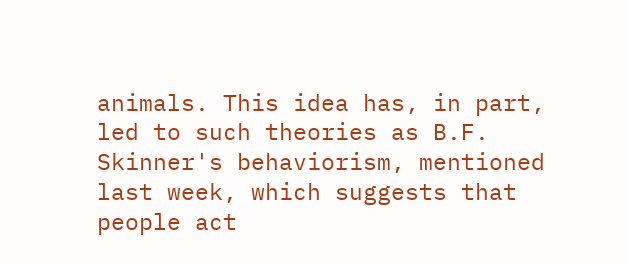animals. This idea has, in part, led to such theories as B.F. Skinner's behaviorism, mentioned last week, which suggests that people act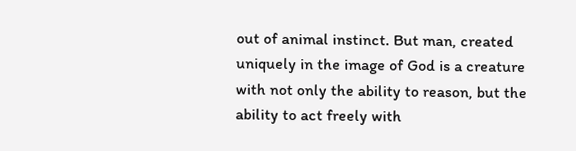out of animal instinct. But man, created uniquely in the image of God is a creature with not only the ability to reason, but the ability to act freely with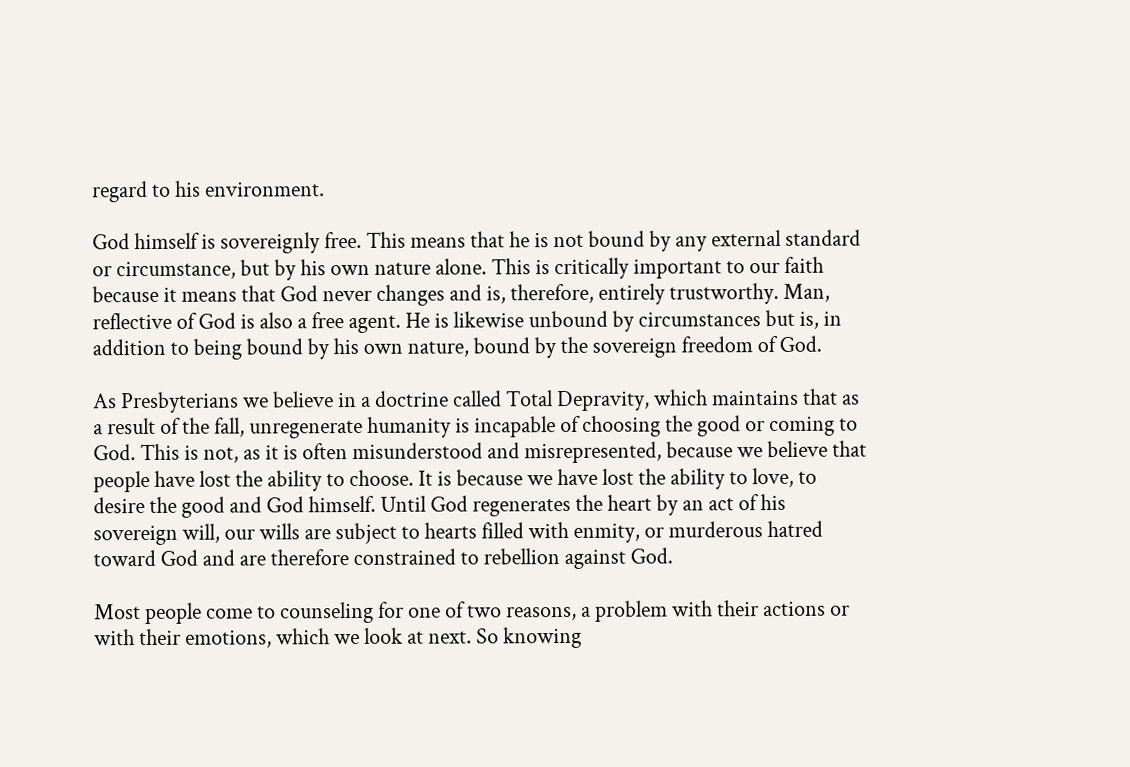regard to his environment.

God himself is sovereignly free. This means that he is not bound by any external standard or circumstance, but by his own nature alone. This is critically important to our faith because it means that God never changes and is, therefore, entirely trustworthy. Man, reflective of God is also a free agent. He is likewise unbound by circumstances but is, in addition to being bound by his own nature, bound by the sovereign freedom of God.

As Presbyterians we believe in a doctrine called Total Depravity, which maintains that as a result of the fall, unregenerate humanity is incapable of choosing the good or coming to God. This is not, as it is often misunderstood and misrepresented, because we believe that people have lost the ability to choose. It is because we have lost the ability to love, to desire the good and God himself. Until God regenerates the heart by an act of his sovereign will, our wills are subject to hearts filled with enmity, or murderous hatred toward God and are therefore constrained to rebellion against God.

Most people come to counseling for one of two reasons, a problem with their actions or with their emotions, which we look at next. So knowing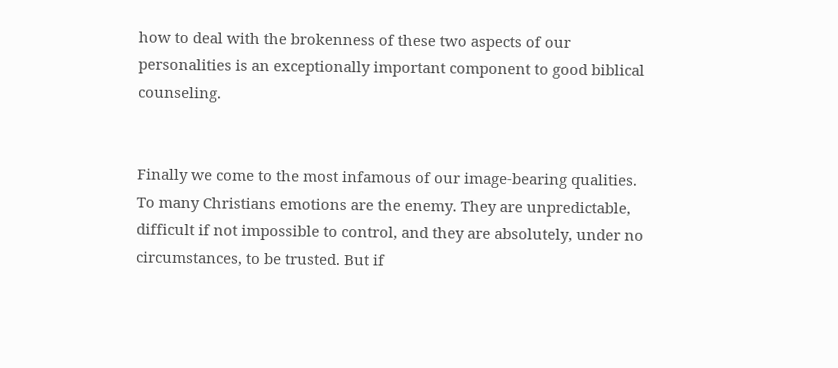how to deal with the brokenness of these two aspects of our personalities is an exceptionally important component to good biblical counseling.


Finally we come to the most infamous of our image-bearing qualities. To many Christians emotions are the enemy. They are unpredictable, difficult if not impossible to control, and they are absolutely, under no circumstances, to be trusted. But if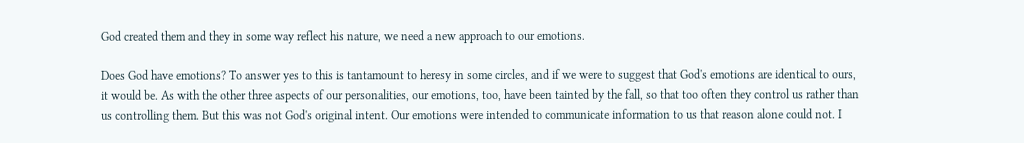God created them and they in some way reflect his nature, we need a new approach to our emotions.

Does God have emotions? To answer yes to this is tantamount to heresy in some circles, and if we were to suggest that God's emotions are identical to ours, it would be. As with the other three aspects of our personalities, our emotions, too, have been tainted by the fall, so that too often they control us rather than us controlling them. But this was not God's original intent. Our emotions were intended to communicate information to us that reason alone could not. I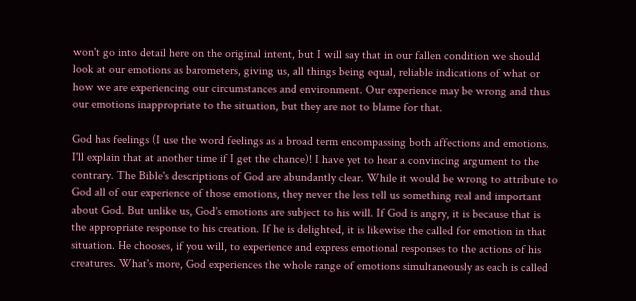won't go into detail here on the original intent, but I will say that in our fallen condition we should look at our emotions as barometers, giving us, all things being equal, reliable indications of what or how we are experiencing our circumstances and environment. Our experience may be wrong and thus our emotions inappropriate to the situation, but they are not to blame for that.

God has feelings (I use the word feelings as a broad term encompassing both affections and emotions. I'll explain that at another time if I get the chance)! I have yet to hear a convincing argument to the contrary. The Bible's descriptions of God are abundantly clear. While it would be wrong to attribute to God all of our experience of those emotions, they never the less tell us something real and important about God. But unlike us, God's emotions are subject to his will. If God is angry, it is because that is the appropriate response to his creation. If he is delighted, it is likewise the called for emotion in that situation. He chooses, if you will, to experience and express emotional responses to the actions of his creatures. What's more, God experiences the whole range of emotions simultaneously as each is called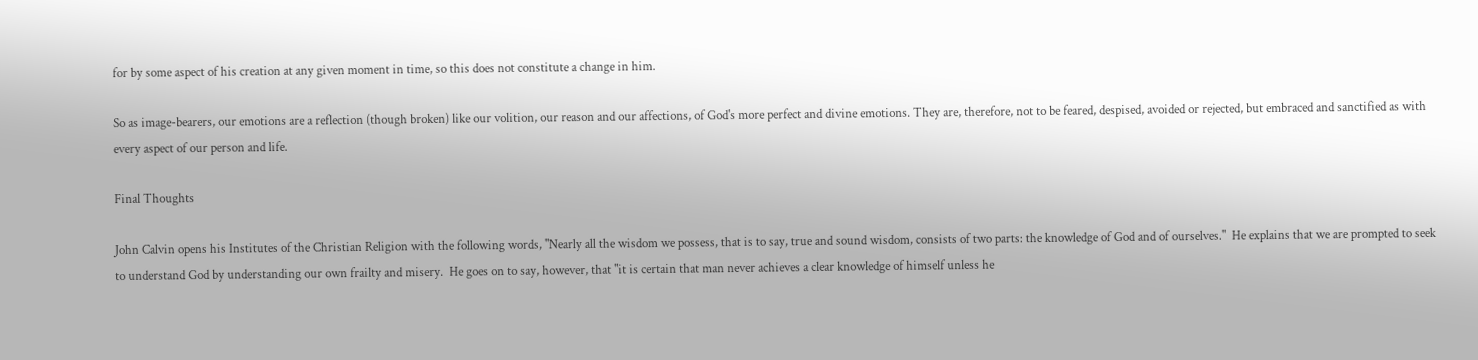for by some aspect of his creation at any given moment in time, so this does not constitute a change in him.

So as image-bearers, our emotions are a reflection (though broken) like our volition, our reason and our affections, of God's more perfect and divine emotions. They are, therefore, not to be feared, despised, avoided or rejected, but embraced and sanctified as with every aspect of our person and life.

Final Thoughts

John Calvin opens his Institutes of the Christian Religion with the following words, "Nearly all the wisdom we possess, that is to say, true and sound wisdom, consists of two parts: the knowledge of God and of ourselves."  He explains that we are prompted to seek to understand God by understanding our own frailty and misery.  He goes on to say, however, that "it is certain that man never achieves a clear knowledge of himself unless he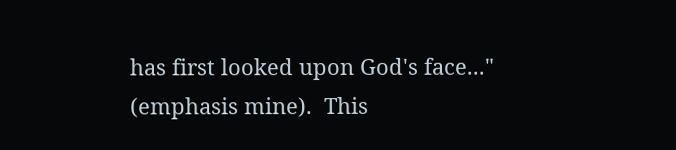has first looked upon God's face..." (emphasis mine).  This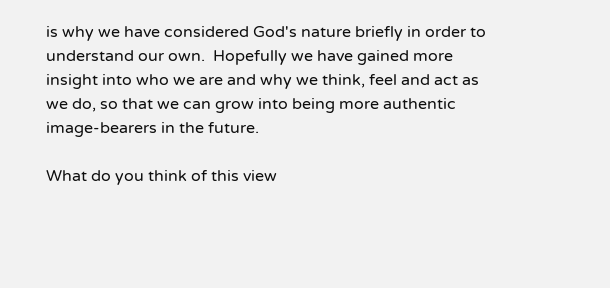is why we have considered God's nature briefly in order to understand our own.  Hopefully we have gained more insight into who we are and why we think, feel and act as we do, so that we can grow into being more authentic image-bearers in the future.

What do you think of this view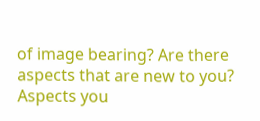of image bearing? Are there aspects that are new to you? Aspects you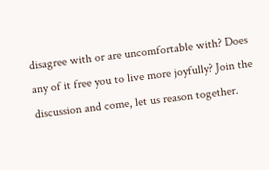disagree with or are uncomfortable with? Does any of it free you to live more joyfully? Join the discussion and come, let us reason together.